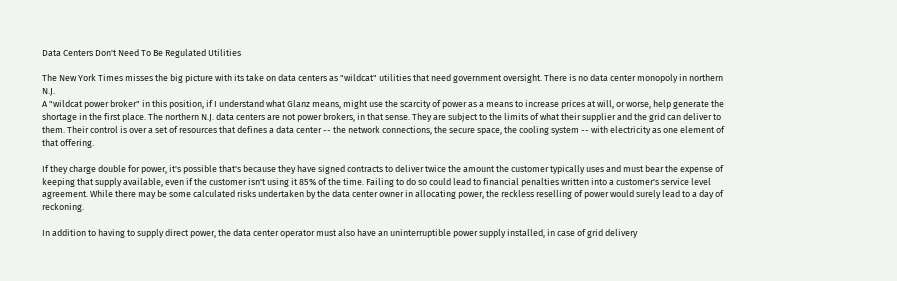Data Centers Don't Need To Be Regulated Utilities

The New York Times misses the big picture with its take on data centers as "wildcat" utilities that need government oversight. There is no data center monopoly in northern N.J.
A "wildcat power broker" in this position, if I understand what Glanz means, might use the scarcity of power as a means to increase prices at will, or worse, help generate the shortage in the first place. The northern N.J. data centers are not power brokers, in that sense. They are subject to the limits of what their supplier and the grid can deliver to them. Their control is over a set of resources that defines a data center -- the network connections, the secure space, the cooling system -- with electricity as one element of that offering.

If they charge double for power, it's possible that's because they have signed contracts to deliver twice the amount the customer typically uses and must bear the expense of keeping that supply available, even if the customer isn't using it 85% of the time. Failing to do so could lead to financial penalties written into a customer's service level agreement. While there may be some calculated risks undertaken by the data center owner in allocating power, the reckless reselling of power would surely lead to a day of reckoning.

In addition to having to supply direct power, the data center operator must also have an uninterruptible power supply installed, in case of grid delivery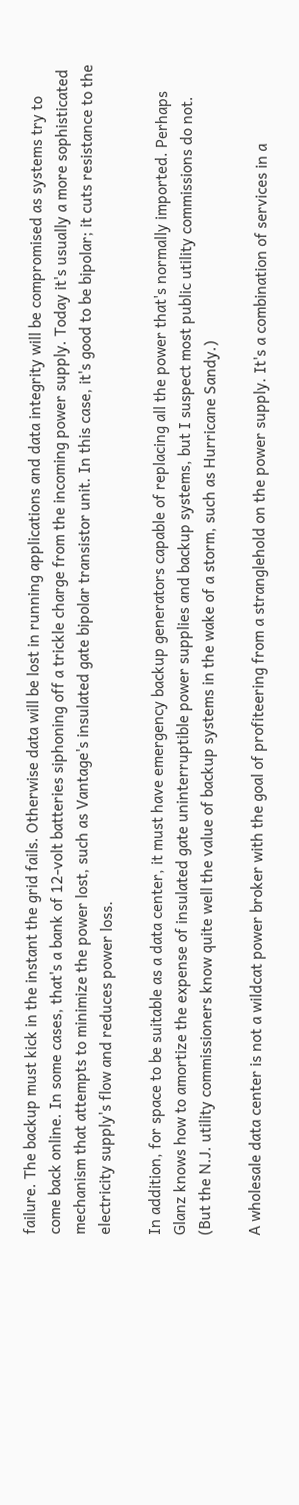failure. The backup must kick in the instant the grid fails. Otherwise data will be lost in running applications and data integrity will be compromised as systems try to come back online. In some cases, that's a bank of 12-volt batteries siphoning off a trickle charge from the incoming power supply. Today it's usually a more sophisticated mechanism that attempts to minimize the power lost, such as Vantage's insulated gate bipolar transistor unit. In this case, it's good to be bipolar; it cuts resistance to the electricity supply's flow and reduces power loss.

In addition, for space to be suitable as a data center, it must have emergency backup generators capable of replacing all the power that's normally imported. Perhaps Glanz knows how to amortize the expense of insulated gate uninterruptible power supplies and backup systems, but I suspect most public utility commissions do not. (But the N.J. utility commissioners know quite well the value of backup systems in the wake of a storm, such as Hurricane Sandy.)

A wholesale data center is not a wildcat power broker with the goal of profiteering from a stranglehold on the power supply. It's a combination of services in a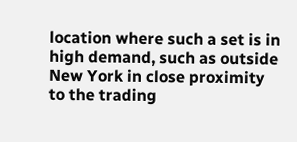location where such a set is in high demand, such as outside New York in close proximity to the trading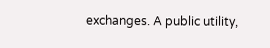exchanges. A public utility,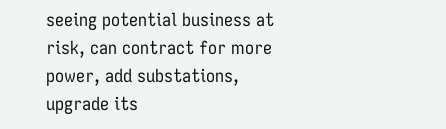seeing potential business at risk, can contract for more power, add substations, upgrade its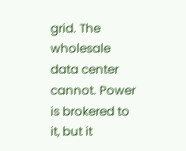grid. The wholesale data center cannot. Power is brokered to it, but it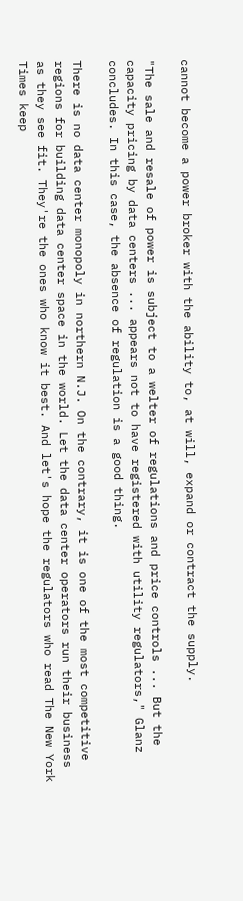cannot become a power broker with the ability to, at will, expand or contract the supply.

"The sale and resale of power is subject to a welter of regulations and price controls ... But the capacity pricing by data centers ... appears not to have registered with utility regulators," Glanz concludes. In this case, the absence of regulation is a good thing.

There is no data center monopoly in northern N.J. On the contrary, it is one of the most competitive regions for building data center space in the world. Let the data center operators run their business as they see fit. They're the ones who know it best. And let's hope the regulators who read The New York Times keep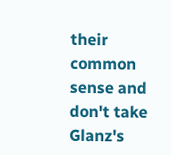their common sense and don't take Glanz's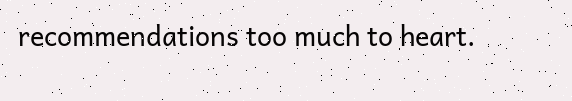recommendations too much to heart.